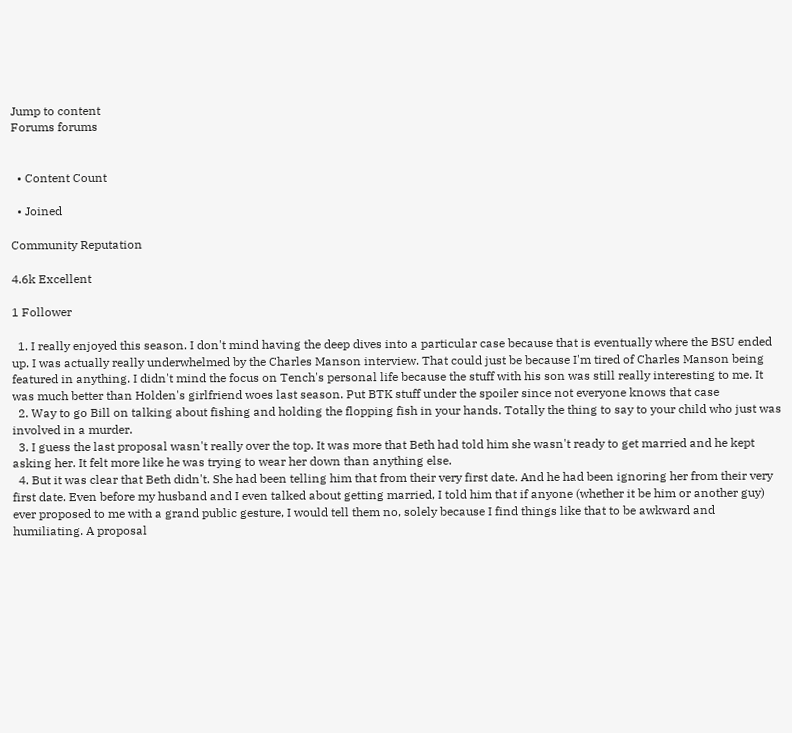Jump to content
Forums forums


  • Content Count

  • Joined

Community Reputation

4.6k Excellent

1 Follower

  1. I really enjoyed this season. I don't mind having the deep dives into a particular case because that is eventually where the BSU ended up. I was actually really underwhelmed by the Charles Manson interview. That could just be because I'm tired of Charles Manson being featured in anything. I didn't mind the focus on Tench's personal life because the stuff with his son was still really interesting to me. It was much better than Holden's girlfriend woes last season. Put BTK stuff under the spoiler since not everyone knows that case
  2. Way to go Bill on talking about fishing and holding the flopping fish in your hands. Totally the thing to say to your child who just was involved in a murder.
  3. I guess the last proposal wasn't really over the top. It was more that Beth had told him she wasn't ready to get married and he kept asking her. It felt more like he was trying to wear her down than anything else.
  4. But it was clear that Beth didn't. She had been telling him that from their very first date. And he had been ignoring her from their very first date. Even before my husband and I even talked about getting married, I told him that if anyone (whether it be him or another guy) ever proposed to me with a grand public gesture, I would tell them no, solely because I find things like that to be awkward and humiliating. A proposal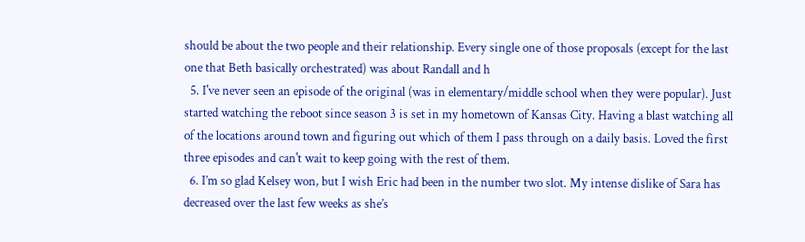should be about the two people and their relationship. Every single one of those proposals (except for the last one that Beth basically orchestrated) was about Randall and h
  5. I've never seen an episode of the original (was in elementary/middle school when they were popular). Just started watching the reboot since season 3 is set in my hometown of Kansas City. Having a blast watching all of the locations around town and figuring out which of them I pass through on a daily basis. Loved the first three episodes and can't wait to keep going with the rest of them.
  6. I’m so glad Kelsey won, but I wish Eric had been in the number two slot. My intense dislike of Sara has decreased over the last few weeks as she’s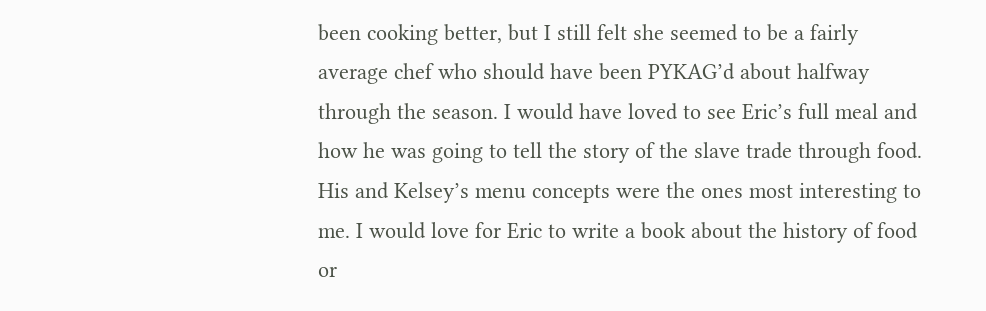been cooking better, but I still felt she seemed to be a fairly average chef who should have been PYKAG’d about halfway through the season. I would have loved to see Eric’s full meal and how he was going to tell the story of the slave trade through food. His and Kelsey’s menu concepts were the ones most interesting to me. I would love for Eric to write a book about the history of food or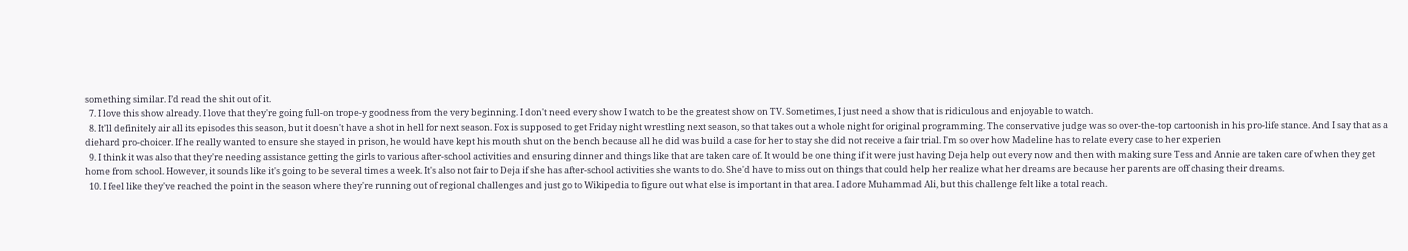something similar. I’d read the shit out of it.
  7. I love this show already. I love that they're going full-on trope-y goodness from the very beginning. I don't need every show I watch to be the greatest show on TV. Sometimes, I just need a show that is ridiculous and enjoyable to watch.
  8. It'll definitely air all its episodes this season, but it doesn't have a shot in hell for next season. Fox is supposed to get Friday night wrestling next season, so that takes out a whole night for original programming. The conservative judge was so over-the-top cartoonish in his pro-life stance. And I say that as a diehard pro-choicer. If he really wanted to ensure she stayed in prison, he would have kept his mouth shut on the bench because all he did was build a case for her to stay she did not receive a fair trial. I'm so over how Madeline has to relate every case to her experien
  9. I think it was also that they're needing assistance getting the girls to various after-school activities and ensuring dinner and things like that are taken care of. It would be one thing if it were just having Deja help out every now and then with making sure Tess and Annie are taken care of when they get home from school. However, it sounds like it's going to be several times a week. It's also not fair to Deja if she has after-school activities she wants to do. She'd have to miss out on things that could help her realize what her dreams are because her parents are off chasing their dreams.
  10. I feel like they've reached the point in the season where they're running out of regional challenges and just go to Wikipedia to figure out what else is important in that area. I adore Muhammad Ali, but this challenge felt like a total reach.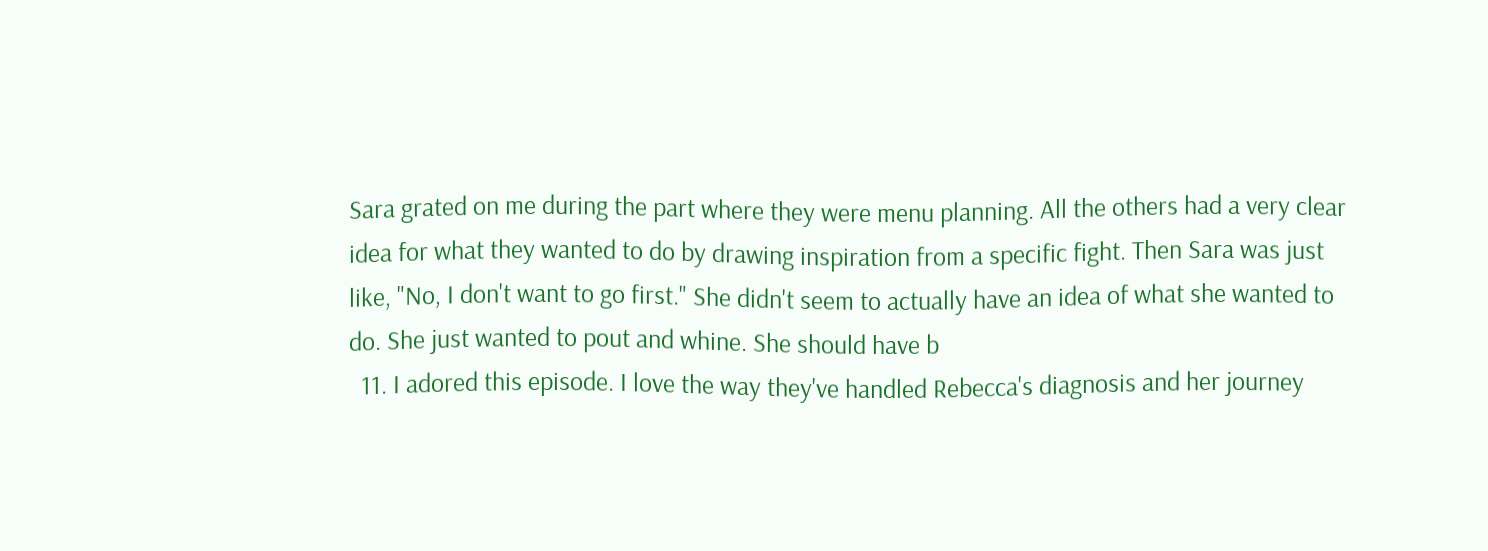Sara grated on me during the part where they were menu planning. All the others had a very clear idea for what they wanted to do by drawing inspiration from a specific fight. Then Sara was just like, "No, I don't want to go first." She didn't seem to actually have an idea of what she wanted to do. She just wanted to pout and whine. She should have b
  11. I adored this episode. I love the way they've handled Rebecca's diagnosis and her journey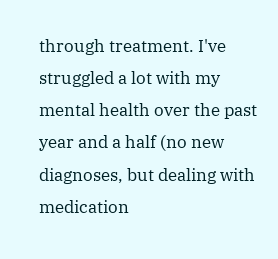through treatment. I've struggled a lot with my mental health over the past year and a half (no new diagnoses, but dealing with medication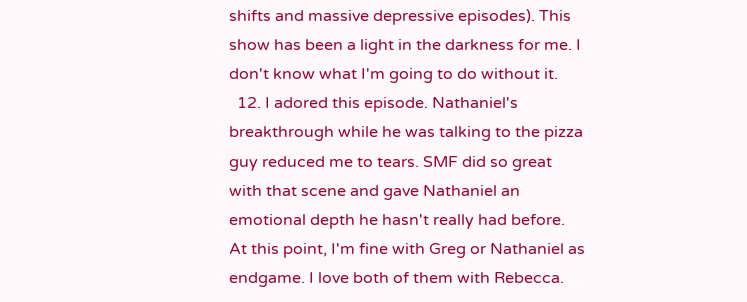shifts and massive depressive episodes). This show has been a light in the darkness for me. I don't know what I'm going to do without it.
  12. I adored this episode. Nathaniel's breakthrough while he was talking to the pizza guy reduced me to tears. SMF did so great with that scene and gave Nathaniel an emotional depth he hasn't really had before. At this point, I'm fine with Greg or Nathaniel as endgame. I love both of them with Rebecca.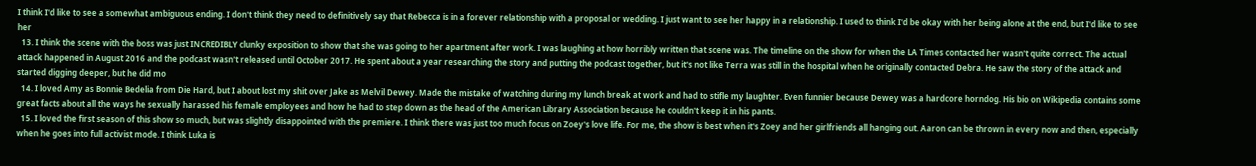I think I'd like to see a somewhat ambiguous ending. I don't think they need to definitively say that Rebecca is in a forever relationship with a proposal or wedding. I just want to see her happy in a relationship. I used to think I'd be okay with her being alone at the end, but I'd like to see her
  13. I think the scene with the boss was just INCREDIBLY clunky exposition to show that she was going to her apartment after work. I was laughing at how horribly written that scene was. The timeline on the show for when the LA Times contacted her wasn't quite correct. The actual attack happened in August 2016 and the podcast wasn't released until October 2017. He spent about a year researching the story and putting the podcast together, but it's not like Terra was still in the hospital when he originally contacted Debra. He saw the story of the attack and started digging deeper, but he did mo
  14. I loved Amy as Bonnie Bedelia from Die Hard, but I about lost my shit over Jake as Melvil Dewey. Made the mistake of watching during my lunch break at work and had to stifle my laughter. Even funnier because Dewey was a hardcore horndog. His bio on Wikipedia contains some great facts about all the ways he sexually harassed his female employees and how he had to step down as the head of the American Library Association because he couldn't keep it in his pants.
  15. I loved the first season of this show so much, but was slightly disappointed with the premiere. I think there was just too much focus on Zoey's love life. For me, the show is best when it's Zoey and her girlfriends all hanging out. Aaron can be thrown in every now and then, especially when he goes into full activist mode. I think Luka is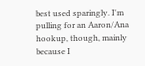best used sparingly. I'm pulling for an Aaron/Ana hookup, though, mainly because I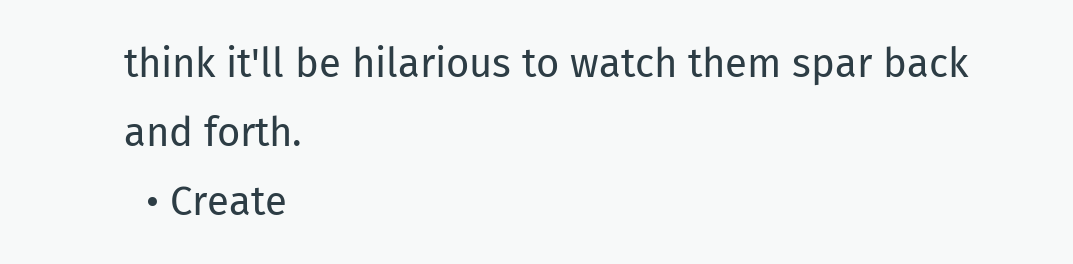think it'll be hilarious to watch them spar back and forth.
  • Create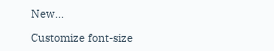New...

Customize font-size